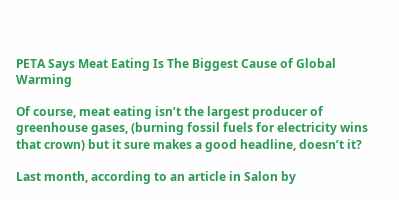PETA Says Meat Eating Is The Biggest Cause of Global Warming

Of course, meat eating isn’t the largest producer of greenhouse gases, (burning fossil fuels for electricity wins that crown) but it sure makes a good headline, doesn’t it?

Last month, according to an article in Salon by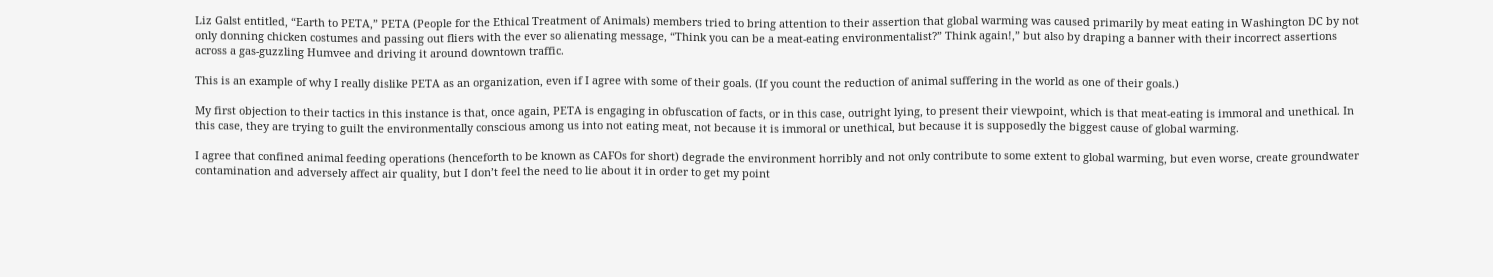Liz Galst entitled, “Earth to PETA,” PETA (People for the Ethical Treatment of Animals) members tried to bring attention to their assertion that global warming was caused primarily by meat eating in Washington DC by not only donning chicken costumes and passing out fliers with the ever so alienating message, “Think you can be a meat-eating environmentalist?” Think again!,” but also by draping a banner with their incorrect assertions across a gas-guzzling Humvee and driving it around downtown traffic.

This is an example of why I really dislike PETA as an organization, even if I agree with some of their goals. (If you count the reduction of animal suffering in the world as one of their goals.)

My first objection to their tactics in this instance is that, once again, PETA is engaging in obfuscation of facts, or in this case, outright lying, to present their viewpoint, which is that meat-eating is immoral and unethical. In this case, they are trying to guilt the environmentally conscious among us into not eating meat, not because it is immoral or unethical, but because it is supposedly the biggest cause of global warming.

I agree that confined animal feeding operations (henceforth to be known as CAFOs for short) degrade the environment horribly and not only contribute to some extent to global warming, but even worse, create groundwater contamination and adversely affect air quality, but I don’t feel the need to lie about it in order to get my point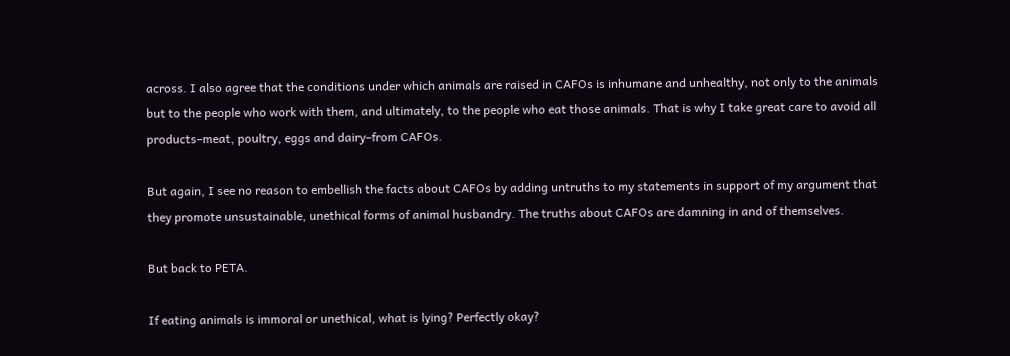across. I also agree that the conditions under which animals are raised in CAFOs is inhumane and unhealthy, not only to the animals but to the people who work with them, and ultimately, to the people who eat those animals. That is why I take great care to avoid all products–meat, poultry, eggs and dairy–from CAFOs.

But again, I see no reason to embellish the facts about CAFOs by adding untruths to my statements in support of my argument that they promote unsustainable, unethical forms of animal husbandry. The truths about CAFOs are damning in and of themselves.

But back to PETA.

If eating animals is immoral or unethical, what is lying? Perfectly okay?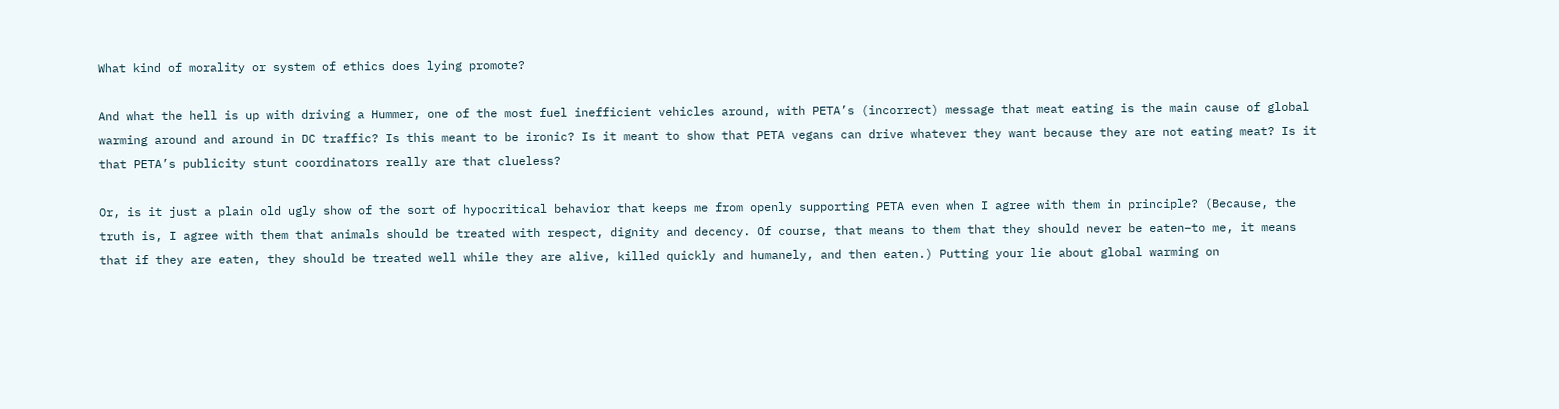What kind of morality or system of ethics does lying promote?

And what the hell is up with driving a Hummer, one of the most fuel inefficient vehicles around, with PETA’s (incorrect) message that meat eating is the main cause of global warming around and around in DC traffic? Is this meant to be ironic? Is it meant to show that PETA vegans can drive whatever they want because they are not eating meat? Is it that PETA’s publicity stunt coordinators really are that clueless?

Or, is it just a plain old ugly show of the sort of hypocritical behavior that keeps me from openly supporting PETA even when I agree with them in principle? (Because, the truth is, I agree with them that animals should be treated with respect, dignity and decency. Of course, that means to them that they should never be eaten–to me, it means that if they are eaten, they should be treated well while they are alive, killed quickly and humanely, and then eaten.) Putting your lie about global warming on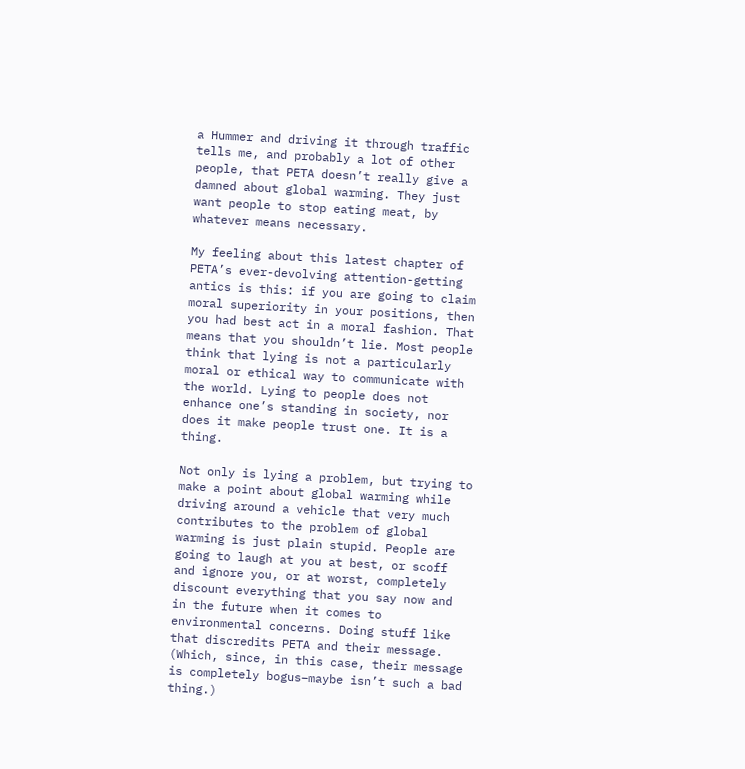a Hummer and driving it through traffic tells me, and probably a lot of other people, that PETA doesn’t really give a damned about global warming. They just want people to stop eating meat, by whatever means necessary.

My feeling about this latest chapter of PETA’s ever-devolving attention-getting antics is this: if you are going to claim moral superiority in your positions, then you had best act in a moral fashion. That means that you shouldn’t lie. Most people think that lying is not a particularly moral or ethical way to communicate with the world. Lying to people does not enhance one’s standing in society, nor does it make people trust one. It is a thing.

Not only is lying a problem, but trying to make a point about global warming while driving around a vehicle that very much contributes to the problem of global warming is just plain stupid. People are going to laugh at you at best, or scoff and ignore you, or at worst, completely discount everything that you say now and in the future when it comes to environmental concerns. Doing stuff like that discredits PETA and their message. (Which, since, in this case, their message is completely bogus–maybe isn’t such a bad thing.)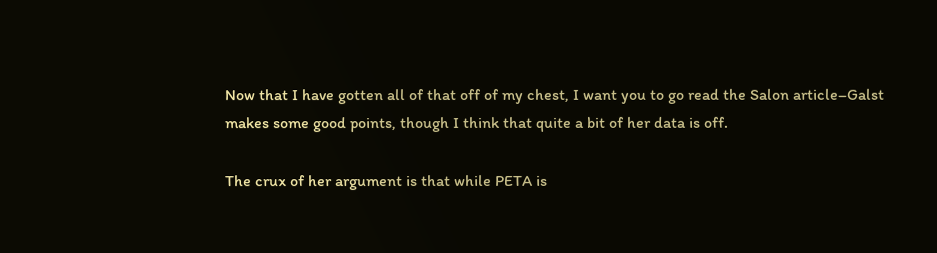Now that I have gotten all of that off of my chest, I want you to go read the Salon article–Galst makes some good points, though I think that quite a bit of her data is off.

The crux of her argument is that while PETA is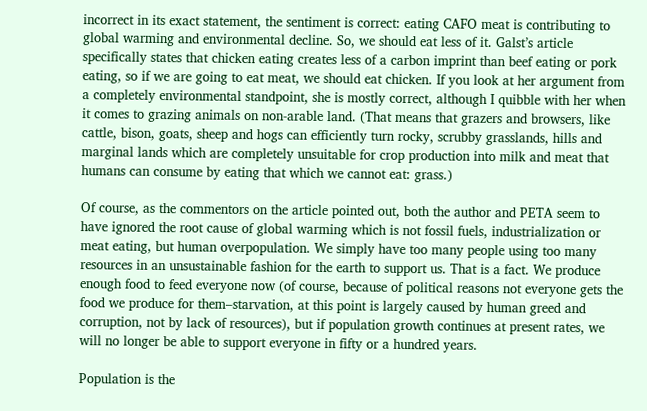incorrect in its exact statement, the sentiment is correct: eating CAFO meat is contributing to global warming and environmental decline. So, we should eat less of it. Galst’s article specifically states that chicken eating creates less of a carbon imprint than beef eating or pork eating, so if we are going to eat meat, we should eat chicken. If you look at her argument from a completely environmental standpoint, she is mostly correct, although I quibble with her when it comes to grazing animals on non-arable land. (That means that grazers and browsers, like cattle, bison, goats, sheep and hogs can efficiently turn rocky, scrubby grasslands, hills and marginal lands which are completely unsuitable for crop production into milk and meat that humans can consume by eating that which we cannot eat: grass.)

Of course, as the commentors on the article pointed out, both the author and PETA seem to have ignored the root cause of global warming which is not fossil fuels, industrialization or meat eating, but human overpopulation. We simply have too many people using too many resources in an unsustainable fashion for the earth to support us. That is a fact. We produce enough food to feed everyone now (of course, because of political reasons not everyone gets the food we produce for them–starvation, at this point is largely caused by human greed and corruption, not by lack of resources), but if population growth continues at present rates, we will no longer be able to support everyone in fifty or a hundred years.

Population is the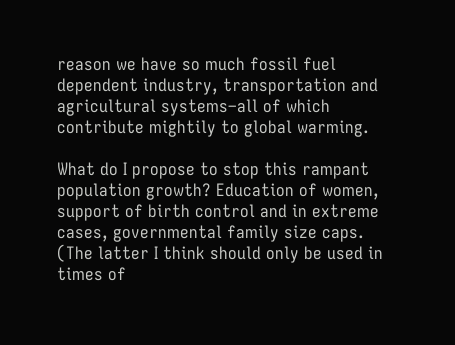reason we have so much fossil fuel dependent industry, transportation and agricultural systems–all of which contribute mightily to global warming.

What do I propose to stop this rampant population growth? Education of women, support of birth control and in extreme cases, governmental family size caps. (The latter I think should only be used in times of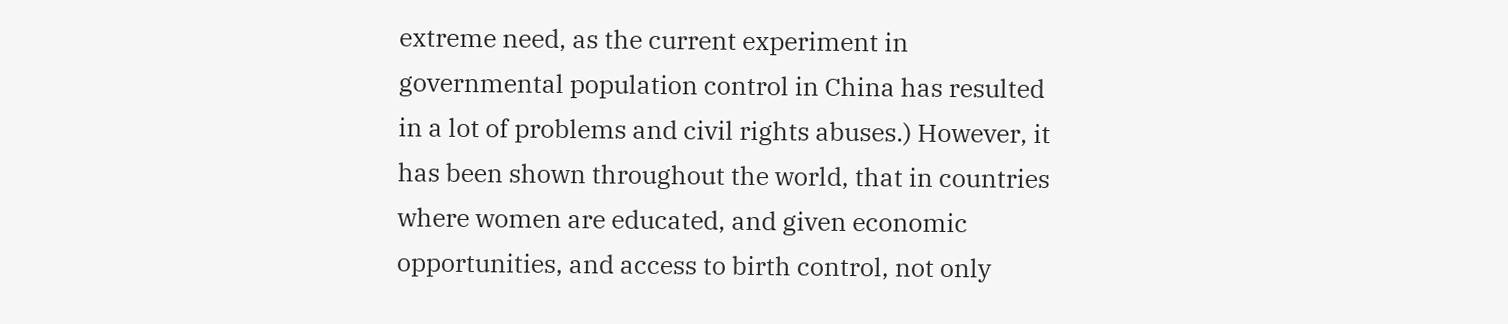extreme need, as the current experiment in governmental population control in China has resulted in a lot of problems and civil rights abuses.) However, it has been shown throughout the world, that in countries where women are educated, and given economic opportunities, and access to birth control, not only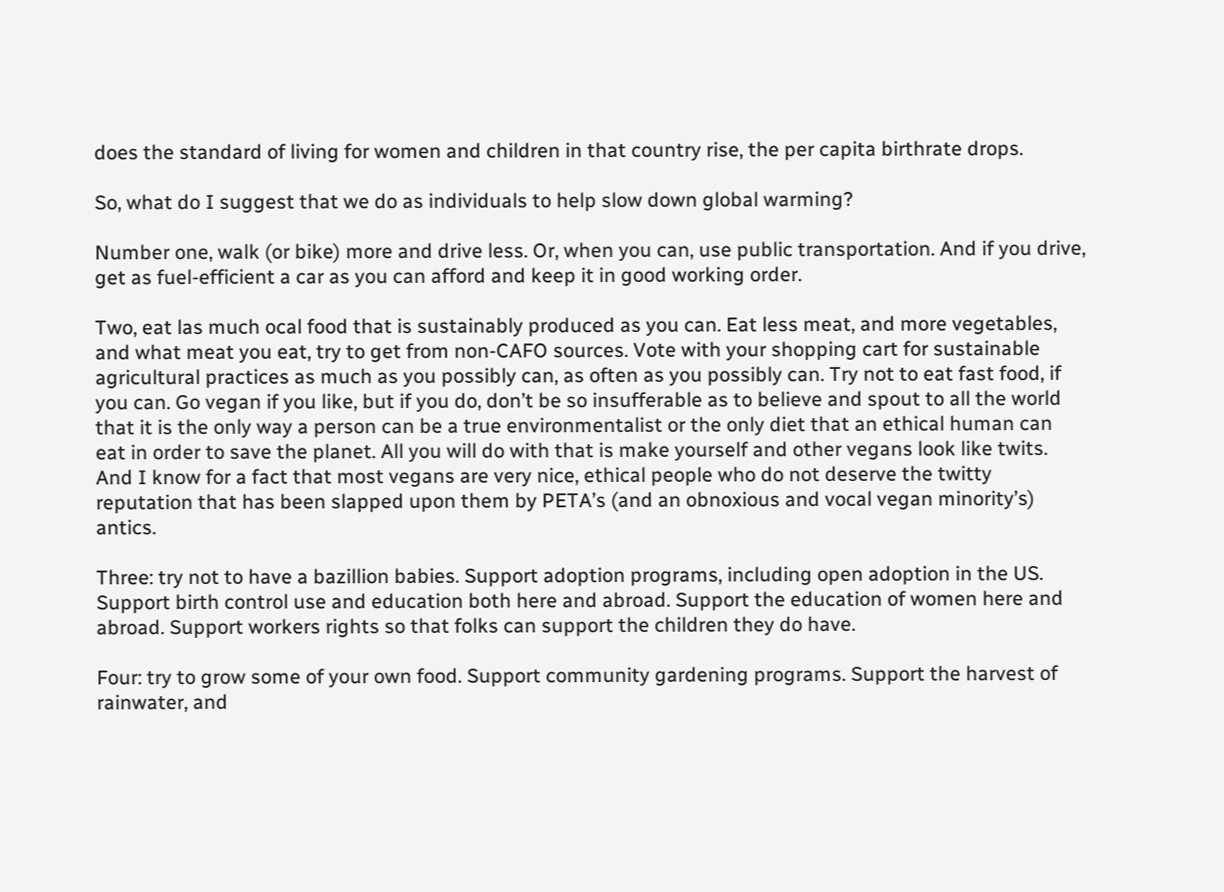does the standard of living for women and children in that country rise, the per capita birthrate drops.

So, what do I suggest that we do as individuals to help slow down global warming?

Number one, walk (or bike) more and drive less. Or, when you can, use public transportation. And if you drive, get as fuel-efficient a car as you can afford and keep it in good working order.

Two, eat las much ocal food that is sustainably produced as you can. Eat less meat, and more vegetables, and what meat you eat, try to get from non-CAFO sources. Vote with your shopping cart for sustainable agricultural practices as much as you possibly can, as often as you possibly can. Try not to eat fast food, if you can. Go vegan if you like, but if you do, don’t be so insufferable as to believe and spout to all the world that it is the only way a person can be a true environmentalist or the only diet that an ethical human can eat in order to save the planet. All you will do with that is make yourself and other vegans look like twits. And I know for a fact that most vegans are very nice, ethical people who do not deserve the twitty reputation that has been slapped upon them by PETA’s (and an obnoxious and vocal vegan minority’s) antics.

Three: try not to have a bazillion babies. Support adoption programs, including open adoption in the US. Support birth control use and education both here and abroad. Support the education of women here and abroad. Support workers rights so that folks can support the children they do have.

Four: try to grow some of your own food. Support community gardening programs. Support the harvest of rainwater, and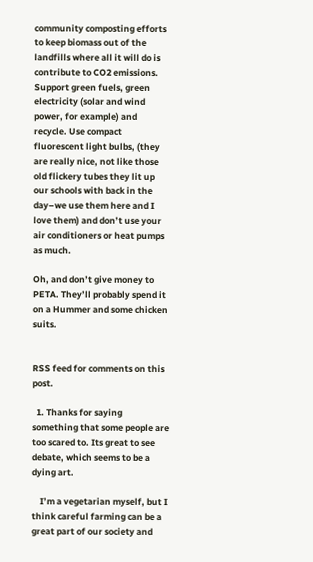community composting efforts to keep biomass out of the landfills where all it will do is contribute to CO2 emissions. Support green fuels, green electricity (solar and wind power, for example) and recycle. Use compact fluorescent light bulbs, (they are really nice, not like those old flickery tubes they lit up our schools with back in the day–we use them here and I love them) and don’t use your air conditioners or heat pumps as much.

Oh, and don’t give money to PETA. They’ll probably spend it on a Hummer and some chicken suits.


RSS feed for comments on this post.

  1. Thanks for saying something that some people are too scared to. Its great to see debate, which seems to be a dying art.

    I’m a vegetarian myself, but I think careful farming can be a great part of our society and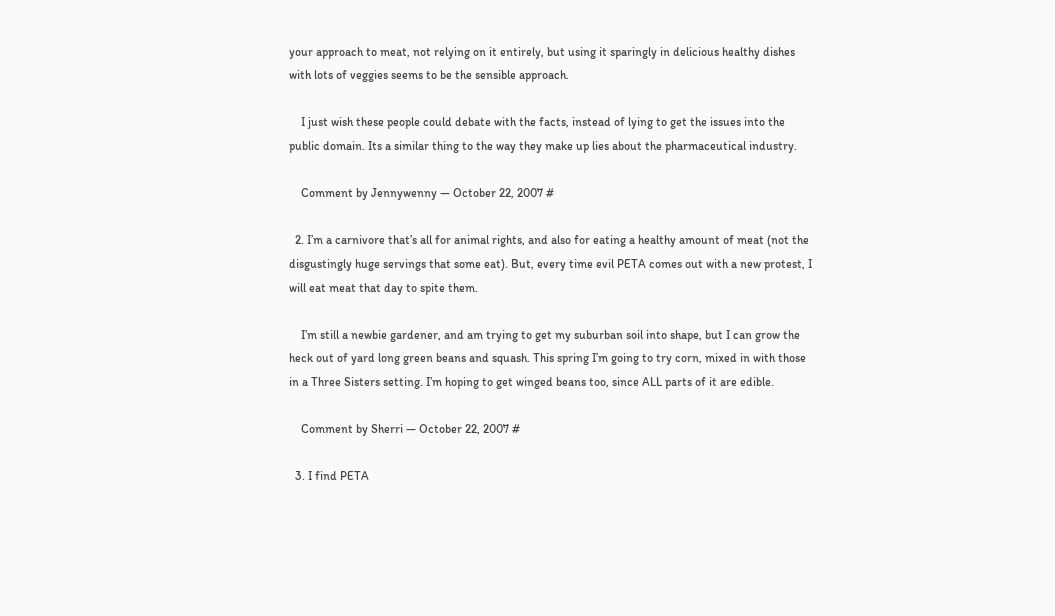your approach to meat, not relying on it entirely, but using it sparingly in delicious healthy dishes with lots of veggies seems to be the sensible approach.

    I just wish these people could debate with the facts, instead of lying to get the issues into the public domain. Its a similar thing to the way they make up lies about the pharmaceutical industry.

    Comment by Jennywenny — October 22, 2007 #

  2. I’m a carnivore that’s all for animal rights, and also for eating a healthy amount of meat (not the disgustingly huge servings that some eat). But, every time evil PETA comes out with a new protest, I will eat meat that day to spite them.

    I’m still a newbie gardener, and am trying to get my suburban soil into shape, but I can grow the heck out of yard long green beans and squash. This spring I’m going to try corn, mixed in with those in a Three Sisters setting. I’m hoping to get winged beans too, since ALL parts of it are edible.

    Comment by Sherri — October 22, 2007 #

  3. I find PETA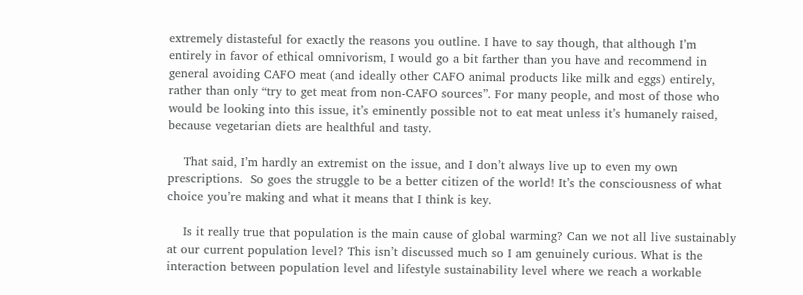extremely distasteful for exactly the reasons you outline. I have to say though, that although I’m entirely in favor of ethical omnivorism, I would go a bit farther than you have and recommend in general avoiding CAFO meat (and ideally other CAFO animal products like milk and eggs) entirely, rather than only “try to get meat from non-CAFO sources”. For many people, and most of those who would be looking into this issue, it’s eminently possible not to eat meat unless it’s humanely raised, because vegetarian diets are healthful and tasty.

    That said, I’m hardly an extremist on the issue, and I don’t always live up to even my own prescriptions.  So goes the struggle to be a better citizen of the world! It’s the consciousness of what choice you’re making and what it means that I think is key.

    Is it really true that population is the main cause of global warming? Can we not all live sustainably at our current population level? This isn’t discussed much so I am genuinely curious. What is the interaction between population level and lifestyle sustainability level where we reach a workable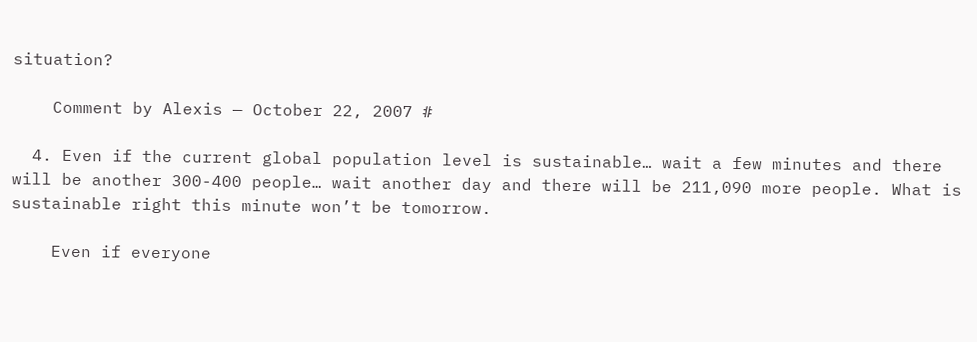situation?

    Comment by Alexis — October 22, 2007 #

  4. Even if the current global population level is sustainable… wait a few minutes and there will be another 300-400 people… wait another day and there will be 211,090 more people. What is sustainable right this minute won’t be tomorrow.

    Even if everyone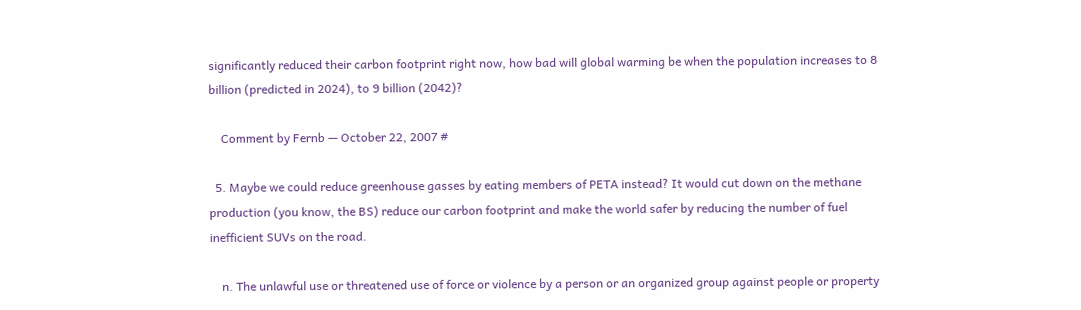significantly reduced their carbon footprint right now, how bad will global warming be when the population increases to 8 billion (predicted in 2024), to 9 billion (2042)?

    Comment by Fernb — October 22, 2007 #

  5. Maybe we could reduce greenhouse gasses by eating members of PETA instead? It would cut down on the methane production (you know, the BS) reduce our carbon footprint and make the world safer by reducing the number of fuel inefficient SUVs on the road.

    n. The unlawful use or threatened use of force or violence by a person or an organized group against people or property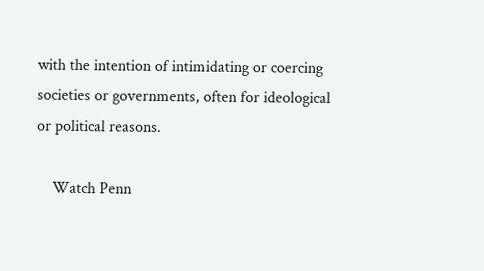with the intention of intimidating or coercing societies or governments, often for ideological or political reasons.

    Watch Penn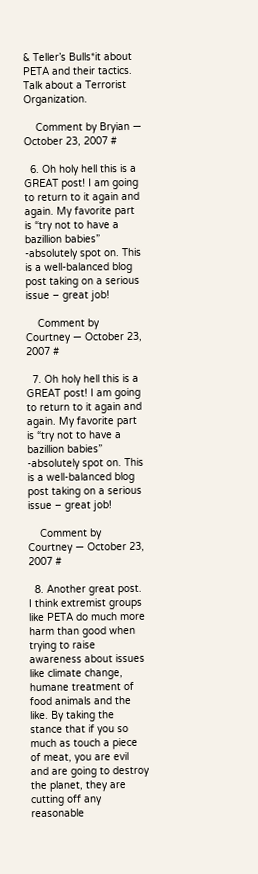& Teller’s Bulls*it about PETA and their tactics. Talk about a Terrorist Organization.

    Comment by Bryian — October 23, 2007 #

  6. Oh holy hell this is a GREAT post! I am going to return to it again and again. My favorite part is “try not to have a bazillion babies” -absolutely spot on. This is a well-balanced blog post taking on a serious issue – great job!

    Comment by Courtney — October 23, 2007 #

  7. Oh holy hell this is a GREAT post! I am going to return to it again and again. My favorite part is “try not to have a bazillion babies” -absolutely spot on. This is a well-balanced blog post taking on a serious issue – great job!

    Comment by Courtney — October 23, 2007 #

  8. Another great post. I think extremist groups like PETA do much more harm than good when trying to raise awareness about issues like climate change, humane treatment of food animals and the like. By taking the stance that if you so much as touch a piece of meat, you are evil and are going to destroy the planet, they are cutting off any reasonable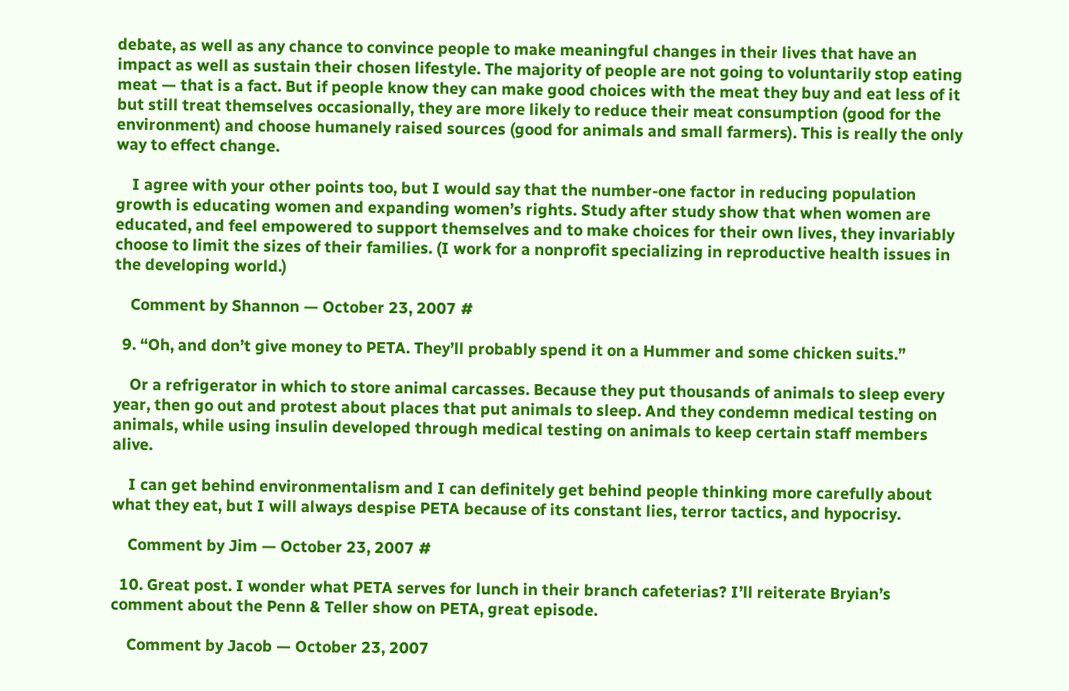debate, as well as any chance to convince people to make meaningful changes in their lives that have an impact as well as sustain their chosen lifestyle. The majority of people are not going to voluntarily stop eating meat — that is a fact. But if people know they can make good choices with the meat they buy and eat less of it but still treat themselves occasionally, they are more likely to reduce their meat consumption (good for the environment) and choose humanely raised sources (good for animals and small farmers). This is really the only way to effect change.

    I agree with your other points too, but I would say that the number-one factor in reducing population growth is educating women and expanding women’s rights. Study after study show that when women are educated, and feel empowered to support themselves and to make choices for their own lives, they invariably choose to limit the sizes of their families. (I work for a nonprofit specializing in reproductive health issues in the developing world.)

    Comment by Shannon — October 23, 2007 #

  9. “Oh, and don’t give money to PETA. They’ll probably spend it on a Hummer and some chicken suits.”

    Or a refrigerator in which to store animal carcasses. Because they put thousands of animals to sleep every year, then go out and protest about places that put animals to sleep. And they condemn medical testing on animals, while using insulin developed through medical testing on animals to keep certain staff members alive.

    I can get behind environmentalism and I can definitely get behind people thinking more carefully about what they eat, but I will always despise PETA because of its constant lies, terror tactics, and hypocrisy.

    Comment by Jim — October 23, 2007 #

  10. Great post. I wonder what PETA serves for lunch in their branch cafeterias? I’ll reiterate Bryian’s comment about the Penn & Teller show on PETA, great episode.

    Comment by Jacob — October 23, 2007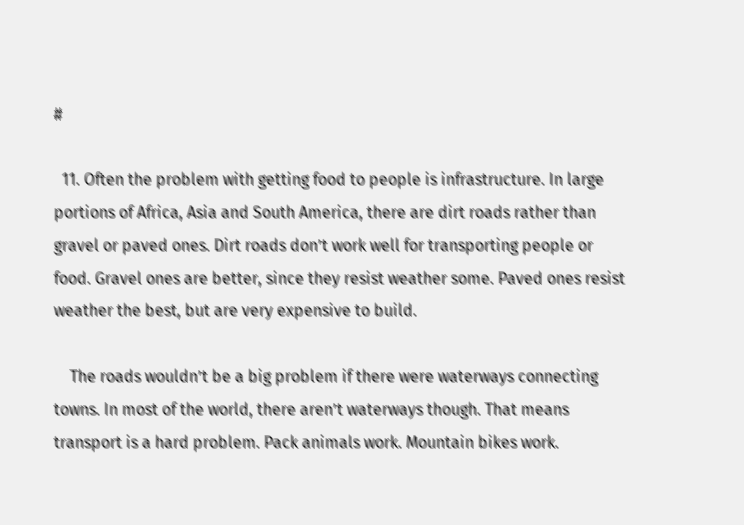#

  11. Often the problem with getting food to people is infrastructure. In large portions of Africa, Asia and South America, there are dirt roads rather than gravel or paved ones. Dirt roads don’t work well for transporting people or food. Gravel ones are better, since they resist weather some. Paved ones resist weather the best, but are very expensive to build.

    The roads wouldn’t be a big problem if there were waterways connecting towns. In most of the world, there aren’t waterways though. That means transport is a hard problem. Pack animals work. Mountain bikes work.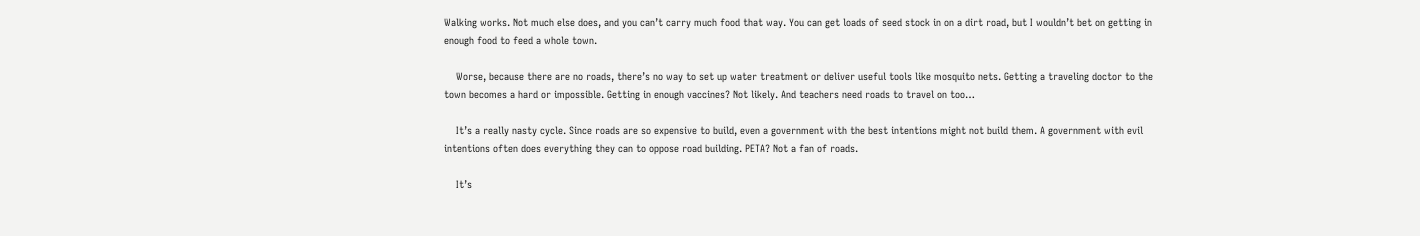Walking works. Not much else does, and you can’t carry much food that way. You can get loads of seed stock in on a dirt road, but I wouldn’t bet on getting in enough food to feed a whole town.

    Worse, because there are no roads, there’s no way to set up water treatment or deliver useful tools like mosquito nets. Getting a traveling doctor to the town becomes a hard or impossible. Getting in enough vaccines? Not likely. And teachers need roads to travel on too…

    It’s a really nasty cycle. Since roads are so expensive to build, even a government with the best intentions might not build them. A government with evil intentions often does everything they can to oppose road building. PETA? Not a fan of roads.

    It’s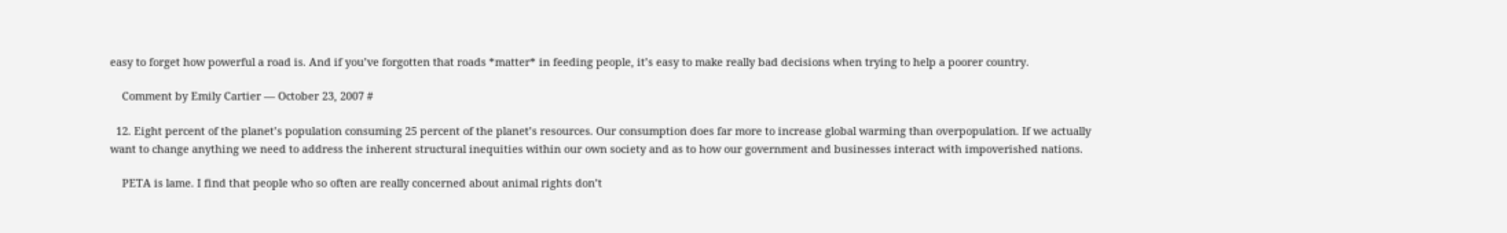easy to forget how powerful a road is. And if you’ve forgotten that roads *matter* in feeding people, it’s easy to make really bad decisions when trying to help a poorer country.

    Comment by Emily Cartier — October 23, 2007 #

  12. Eight percent of the planet’s population consuming 25 percent of the planet’s resources. Our consumption does far more to increase global warming than overpopulation. If we actually want to change anything we need to address the inherent structural inequities within our own society and as to how our government and businesses interact with impoverished nations.

    PETA is lame. I find that people who so often are really concerned about animal rights don’t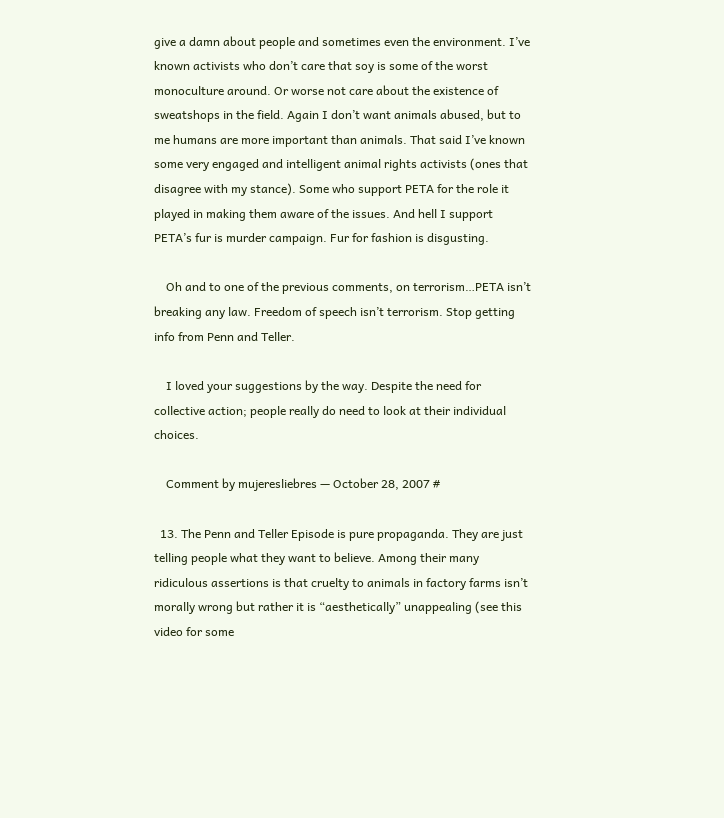give a damn about people and sometimes even the environment. I’ve known activists who don’t care that soy is some of the worst monoculture around. Or worse not care about the existence of sweatshops in the field. Again I don’t want animals abused, but to me humans are more important than animals. That said I’ve known some very engaged and intelligent animal rights activists (ones that disagree with my stance). Some who support PETA for the role it played in making them aware of the issues. And hell I support PETA’s fur is murder campaign. Fur for fashion is disgusting.

    Oh and to one of the previous comments, on terrorism…PETA isn’t breaking any law. Freedom of speech isn’t terrorism. Stop getting info from Penn and Teller.

    I loved your suggestions by the way. Despite the need for collective action; people really do need to look at their individual choices.

    Comment by mujeresliebres — October 28, 2007 #

  13. The Penn and Teller Episode is pure propaganda. They are just telling people what they want to believe. Among their many ridiculous assertions is that cruelty to animals in factory farms isn’t morally wrong but rather it is “aesthetically” unappealing (see this video for some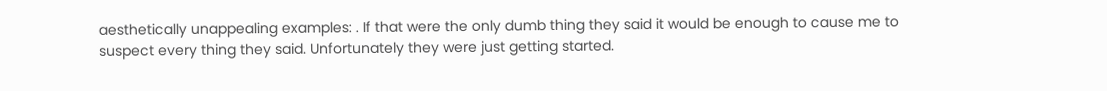aesthetically unappealing examples: . If that were the only dumb thing they said it would be enough to cause me to suspect every thing they said. Unfortunately they were just getting started.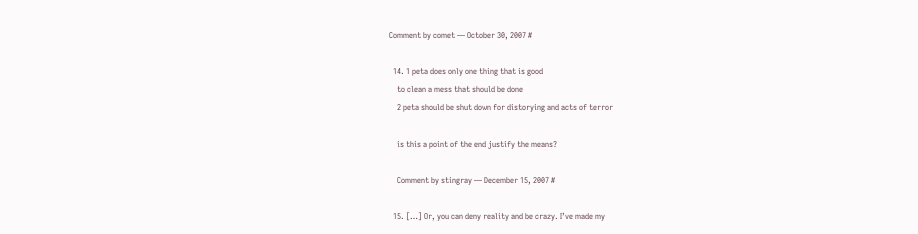Comment by comet — October 30, 2007 #

  14. 1 peta does only one thing that is good
    to clean a mess that should be done
    2 peta should be shut down for distorying and acts of terror

    is this a point of the end justify the means?

    Comment by stingray — December 15, 2007 #

  15. […] Or, you can deny reality and be crazy. I’ve made my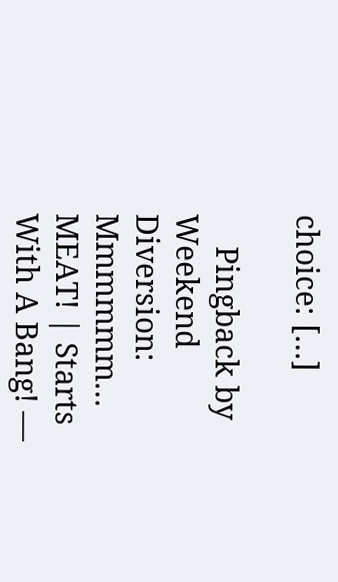choice: […]

    Pingback by Weekend Diversion: Mmmmmm… MEAT! | Starts With A Bang! —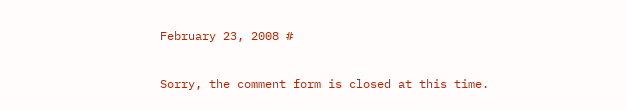February 23, 2008 #

Sorry, the comment form is closed at this time.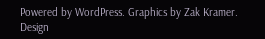Powered by WordPress. Graphics by Zak Kramer.
Design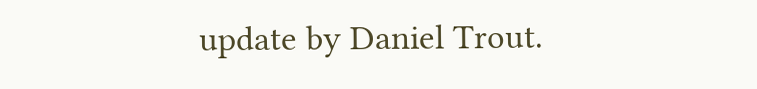update by Daniel Trout.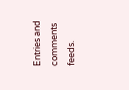Entries and comments feeds.